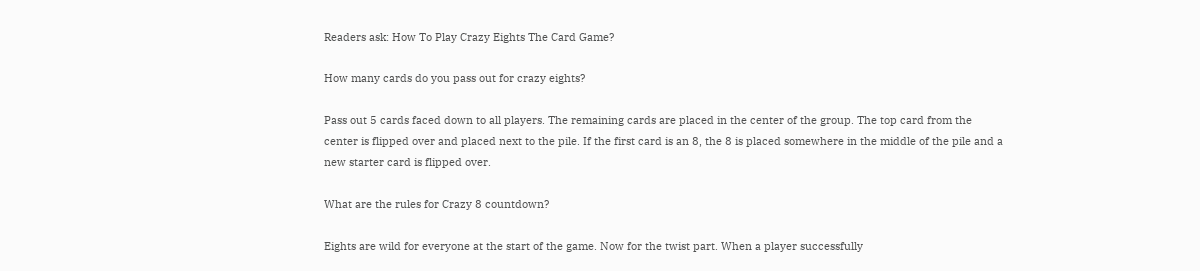Readers ask: How To Play Crazy Eights The Card Game?

How many cards do you pass out for crazy eights?

Pass out 5 cards faced down to all players. The remaining cards are placed in the center of the group. The top card from the center is flipped over and placed next to the pile. If the first card is an 8, the 8 is placed somewhere in the middle of the pile and a new starter card is flipped over.

What are the rules for Crazy 8 countdown?

Eights are wild for everyone at the start of the game. Now for the twist part. When a player successfully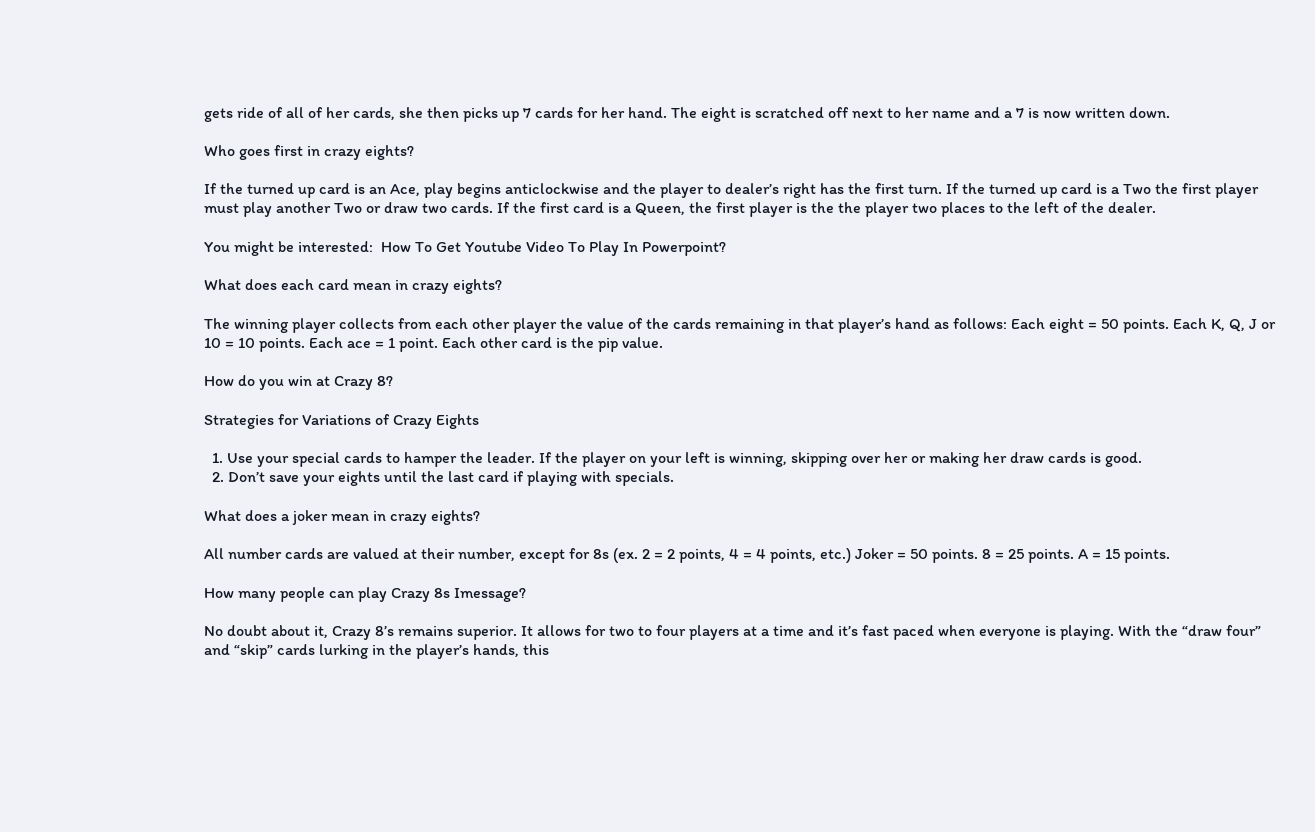gets ride of all of her cards, she then picks up 7 cards for her hand. The eight is scratched off next to her name and a 7 is now written down.

Who goes first in crazy eights?

If the turned up card is an Ace, play begins anticlockwise and the player to dealer’s right has the first turn. If the turned up card is a Two the first player must play another Two or draw two cards. If the first card is a Queen, the first player is the the player two places to the left of the dealer.

You might be interested:  How To Get Youtube Video To Play In Powerpoint?

What does each card mean in crazy eights?

The winning player collects from each other player the value of the cards remaining in that player’s hand as follows: Each eight = 50 points. Each K, Q, J or 10 = 10 points. Each ace = 1 point. Each other card is the pip value.

How do you win at Crazy 8?

Strategies for Variations of Crazy Eights

  1. Use your special cards to hamper the leader. If the player on your left is winning, skipping over her or making her draw cards is good.
  2. Don’t save your eights until the last card if playing with specials.

What does a joker mean in crazy eights?

All number cards are valued at their number, except for 8s (ex. 2 = 2 points, 4 = 4 points, etc.) Joker = 50 points. 8 = 25 points. A = 15 points.

How many people can play Crazy 8s Imessage?

No doubt about it, Crazy 8’s remains superior. It allows for two to four players at a time and it’s fast paced when everyone is playing. With the “draw four” and “skip” cards lurking in the player’s hands, this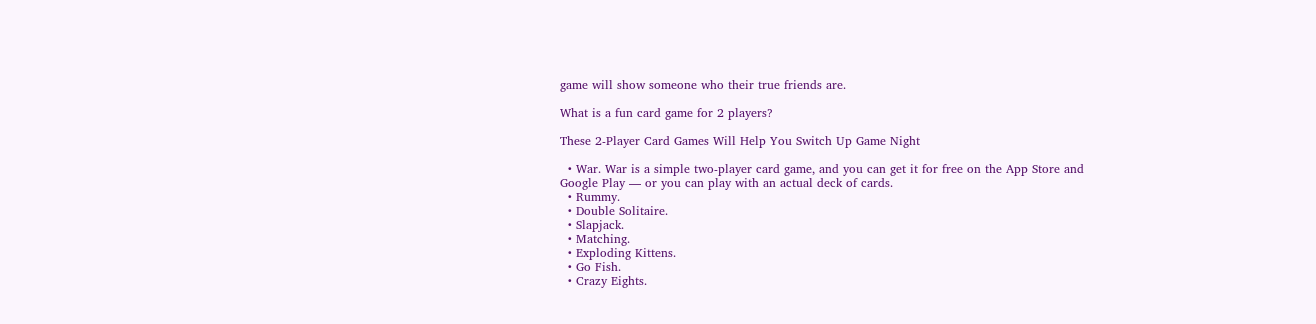game will show someone who their true friends are.

What is a fun card game for 2 players?

These 2-Player Card Games Will Help You Switch Up Game Night

  • War. War is a simple two-player card game, and you can get it for free on the App Store and Google Play — or you can play with an actual deck of cards.
  • Rummy.
  • Double Solitaire.
  • Slapjack.
  • Matching.
  • Exploding Kittens.
  • Go Fish.
  • Crazy Eights.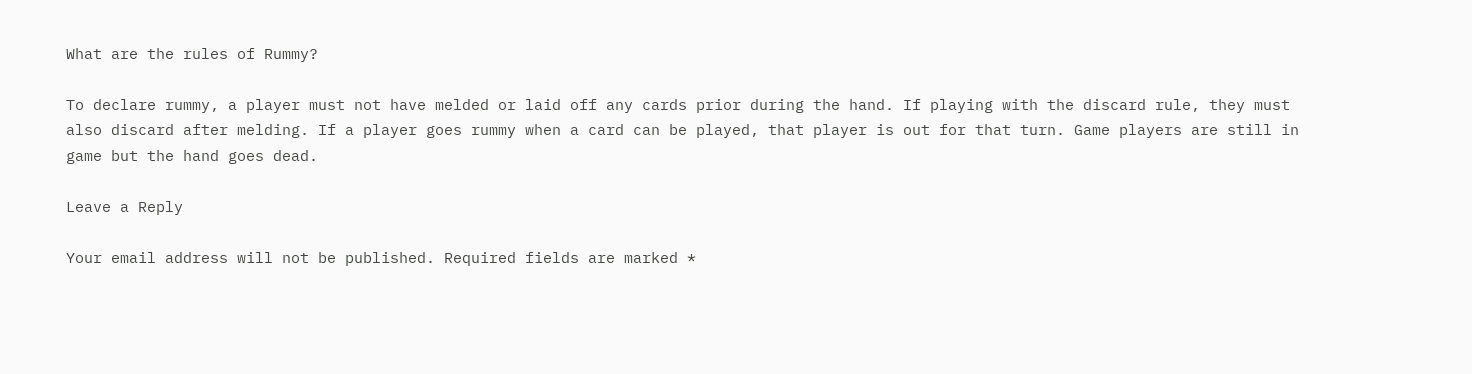What are the rules of Rummy?

To declare rummy, a player must not have melded or laid off any cards prior during the hand. If playing with the discard rule, they must also discard after melding. If a player goes rummy when a card can be played, that player is out for that turn. Game players are still in game but the hand goes dead.

Leave a Reply

Your email address will not be published. Required fields are marked *